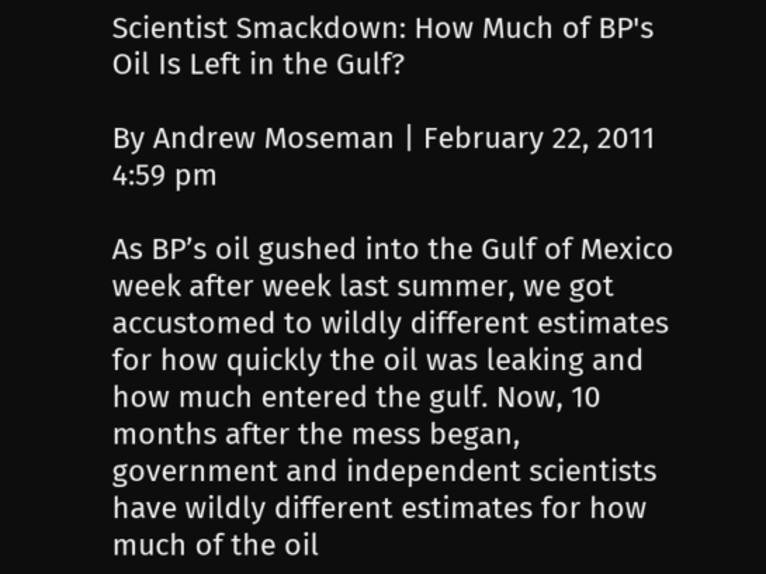Scientist Smackdown: How Much of BP's Oil Is Left in the Gulf?

By Andrew Moseman | February 22, 2011 4:59 pm

As BP’s oil gushed into the Gulf of Mexico week after week last summer, we got accustomed to wildly different estimates for how quickly the oil was leaking and how much entered the gulf. Now, 10 months after the mess began, government and independent scientists have wildly different estimates for how much of the oil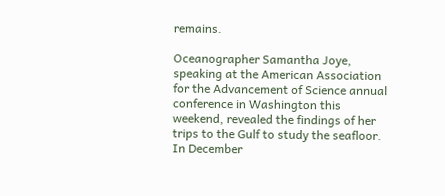remains.

Oceanographer Samantha Joye, speaking at the American Association for the Advancement of Science annual conference in Washington this weekend, revealed the findings of her trips to the Gulf to study the seafloor. In December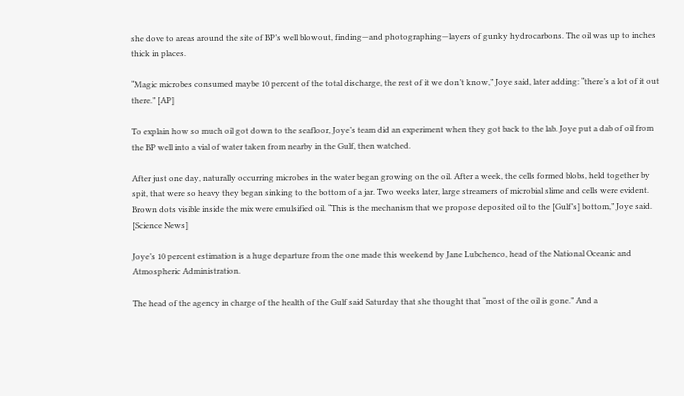she dove to areas around the site of BP’s well blowout, finding—and photographing—layers of gunky hydrocarbons. The oil was up to inches thick in places.

“Magic microbes consumed maybe 10 percent of the total discharge, the rest of it we don’t know,” Joye said, later adding: “there’s a lot of it out there.” [AP]

To explain how so much oil got down to the seafloor, Joye’s team did an experiment when they got back to the lab. Joye put a dab of oil from the BP well into a vial of water taken from nearby in the Gulf, then watched.

After just one day, naturally occurring microbes in the water began growing on the oil. After a week, the cells formed blobs, held together by spit, that were so heavy they began sinking to the bottom of a jar. Two weeks later, large streamers of microbial slime and cells were evident. Brown dots visible inside the mix were emulsified oil. “This is the mechanism that we propose deposited oil to the [Gulf’s] bottom,” Joye said. [Science News]

Joye’s 10 percent estimation is a huge departure from the one made this weekend by Jane Lubchenco, head of the National Oceanic and Atmospheric Administration.

The head of the agency in charge of the health of the Gulf said Saturday that she thought that “most of the oil is gone.” And a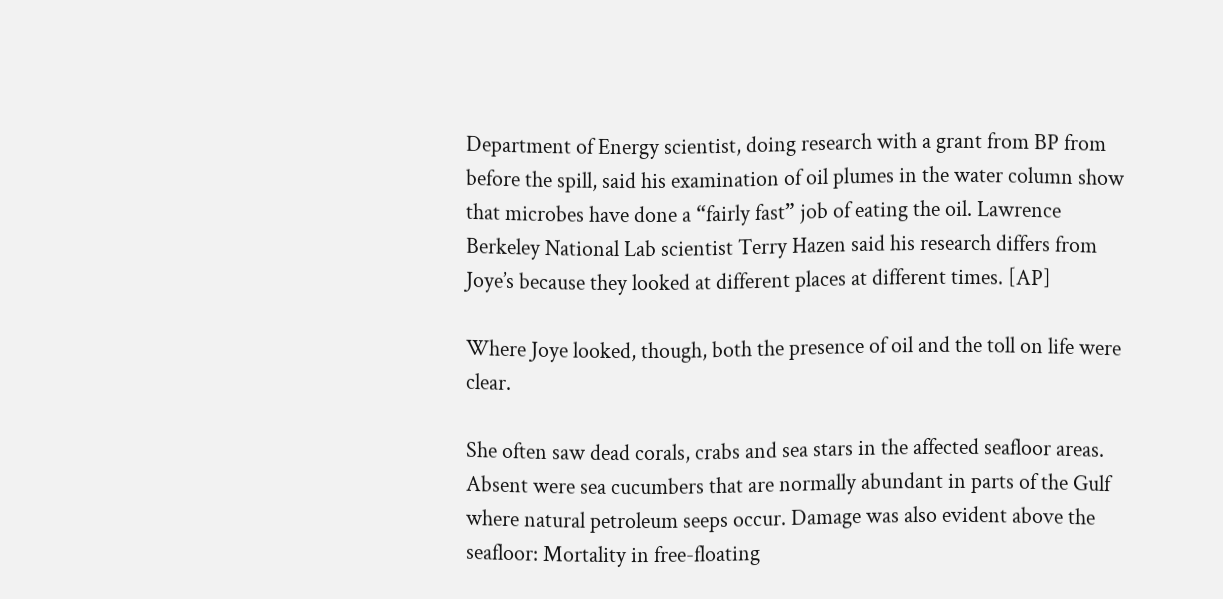Department of Energy scientist, doing research with a grant from BP from before the spill, said his examination of oil plumes in the water column show that microbes have done a “fairly fast” job of eating the oil. Lawrence Berkeley National Lab scientist Terry Hazen said his research differs from Joye’s because they looked at different places at different times. [AP]

Where Joye looked, though, both the presence of oil and the toll on life were clear.

She often saw dead corals, crabs and sea stars in the affected seafloor areas. Absent were sea cucumbers that are normally abundant in parts of the Gulf where natural petroleum seeps occur. Damage was also evident above the seafloor: Mortality in free-floating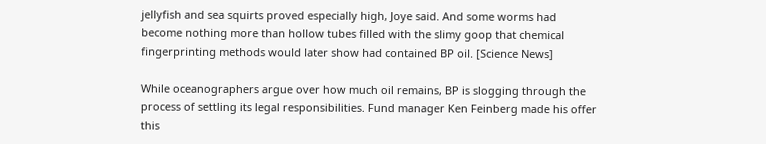jellyfish and sea squirts proved especially high, Joye said. And some worms had become nothing more than hollow tubes filled with the slimy goop that chemical fingerprinting methods would later show had contained BP oil. [Science News]

While oceanographers argue over how much oil remains, BP is slogging through the process of settling its legal responsibilities. Fund manager Ken Feinberg made his offer this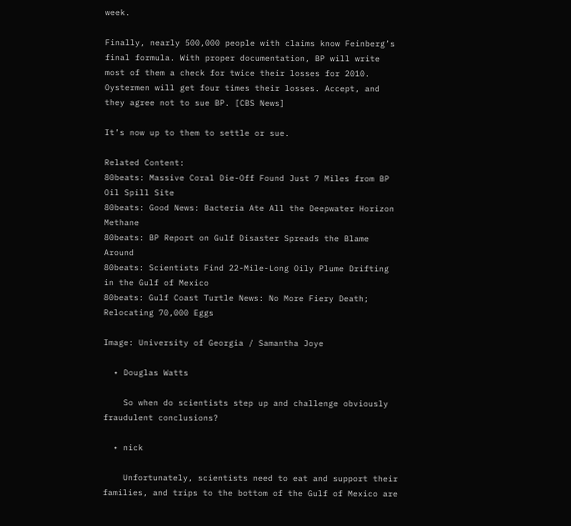week.

Finally, nearly 500,000 people with claims know Feinberg’s final formula. With proper documentation, BP will write most of them a check for twice their losses for 2010. Oystermen will get four times their losses. Accept, and they agree not to sue BP. [CBS News]

It’s now up to them to settle or sue.

Related Content:
80beats: Massive Coral Die-Off Found Just 7 Miles from BP Oil Spill Site
80beats: Good News: Bacteria Ate All the Deepwater Horizon Methane
80beats: BP Report on Gulf Disaster Spreads the Blame Around
80beats: Scientists Find 22-Mile-Long Oily Plume Drifting in the Gulf of Mexico
80beats: Gulf Coast Turtle News: No More Fiery Death; Relocating 70,000 Eggs

Image: University of Georgia / Samantha Joye

  • Douglas Watts

    So when do scientists step up and challenge obviously fraudulent conclusions?

  • nick

    Unfortunately, scientists need to eat and support their families, and trips to the bottom of the Gulf of Mexico are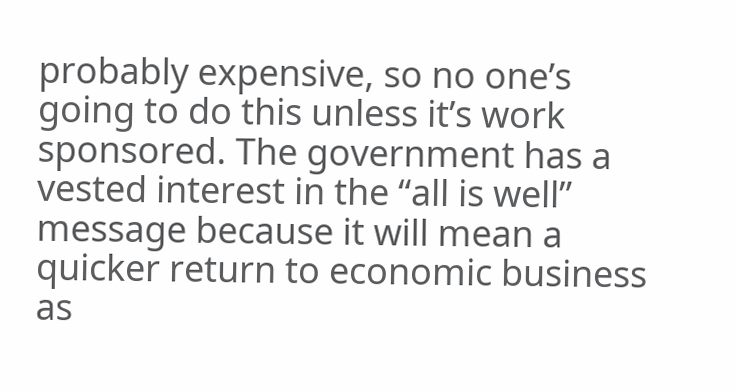probably expensive, so no one’s going to do this unless it’s work sponsored. The government has a vested interest in the “all is well” message because it will mean a quicker return to economic business as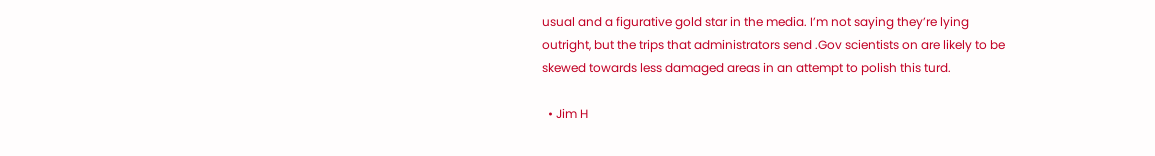usual and a figurative gold star in the media. I’m not saying they’re lying outright, but the trips that administrators send .Gov scientists on are likely to be skewed towards less damaged areas in an attempt to polish this turd.

  • Jim H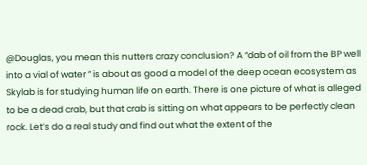@Douglas, you mean this nutters crazy conclusion? A “dab of oil from the BP well into a vial of water ” is about as good a model of the deep ocean ecosystem as Skylab is for studying human life on earth. There is one picture of what is alleged to be a dead crab, but that crab is sitting on what appears to be perfectly clean rock. Let’s do a real study and find out what the extent of the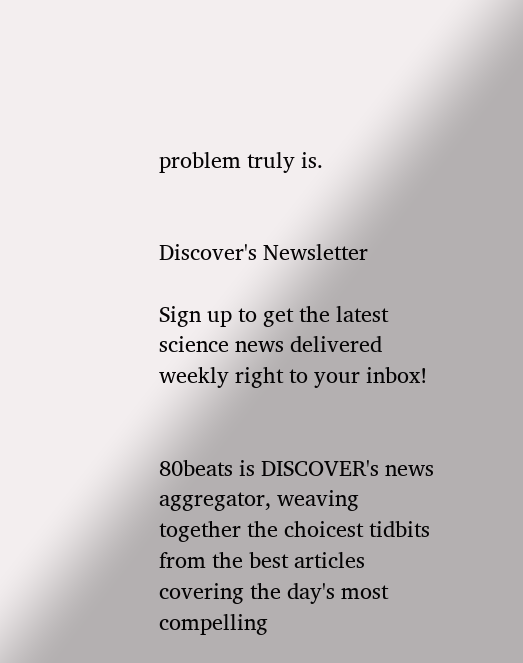problem truly is.


Discover's Newsletter

Sign up to get the latest science news delivered weekly right to your inbox!


80beats is DISCOVER's news aggregator, weaving together the choicest tidbits from the best articles covering the day's most compelling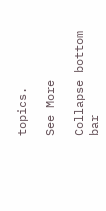topics.

See More

Collapse bottom bar